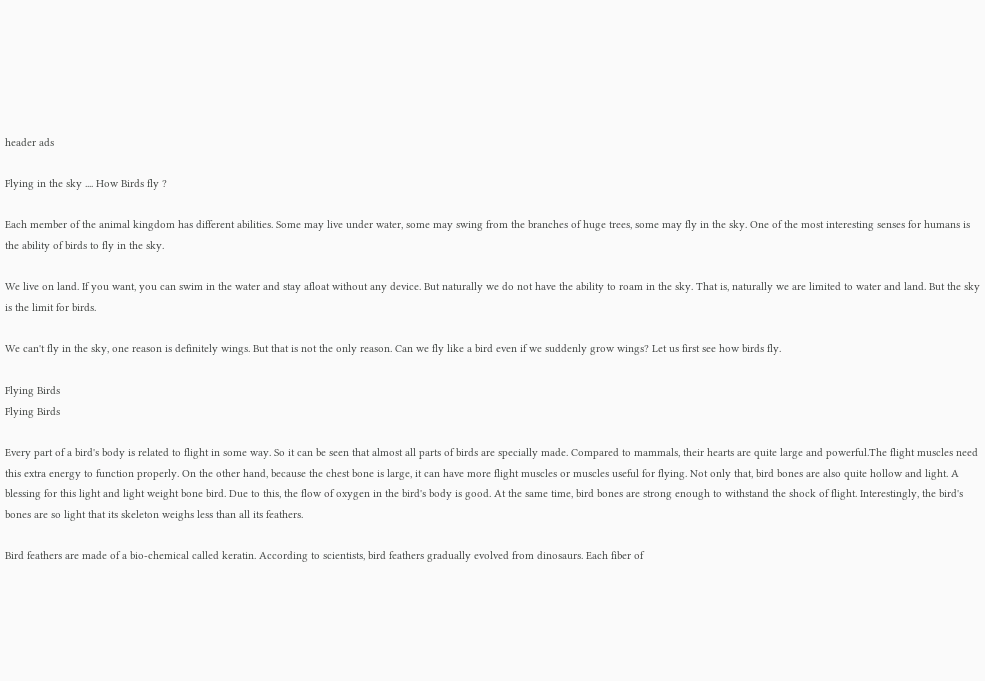header ads

Flying in the sky .... How Birds fly ?

Each member of the animal kingdom has different abilities. Some may live under water, some may swing from the branches of huge trees, some may fly in the sky. One of the most interesting senses for humans is the ability of birds to fly in the sky.

We live on land. If you want, you can swim in the water and stay afloat without any device. But naturally we do not have the ability to roam in the sky. That is, naturally we are limited to water and land. But the sky is the limit for birds.

We can't fly in the sky, one reason is definitely wings. But that is not the only reason. Can we fly like a bird even if we suddenly grow wings? Let us first see how birds fly.

Flying Birds
Flying Birds

Every part of a bird's body is related to flight in some way. So it can be seen that almost all parts of birds are specially made. Compared to mammals, their hearts are quite large and powerful.The flight muscles need this extra energy to function properly. On the other hand, because the chest bone is large, it can have more flight muscles or muscles useful for flying. Not only that, bird bones are also quite hollow and light. A blessing for this light and light weight bone bird. Due to this, the flow of oxygen in the bird's body is good. At the same time, bird bones are strong enough to withstand the shock of flight. Interestingly, the bird's bones are so light that its skeleton weighs less than all its feathers.

Bird feathers are made of a bio-chemical called keratin. According to scientists, bird feathers gradually evolved from dinosaurs. Each fiber of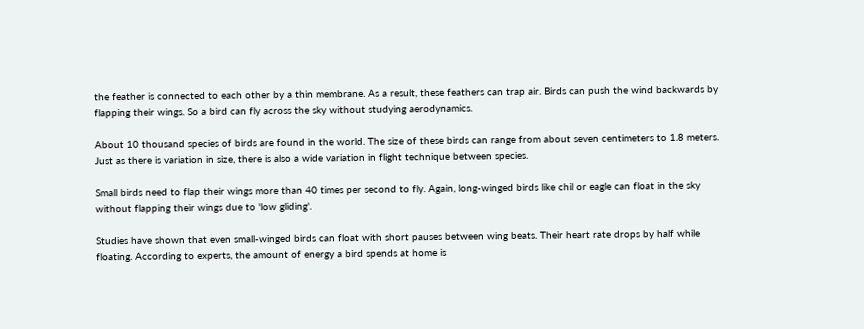the feather is connected to each other by a thin membrane. As a result, these feathers can trap air. Birds can push the wind backwards by flapping their wings. So a bird can fly across the sky without studying aerodynamics.

About 10 thousand species of birds are found in the world. The size of these birds can range from about seven centimeters to 1.8 meters. Just as there is variation in size, there is also a wide variation in flight technique between species.

Small birds need to flap their wings more than 40 times per second to fly. Again, long-winged birds like chil or eagle can float in the sky without flapping their wings due to 'low gliding'.

Studies have shown that even small-winged birds can float with short pauses between wing beats. Their heart rate drops by half while floating. According to experts, the amount of energy a bird spends at home is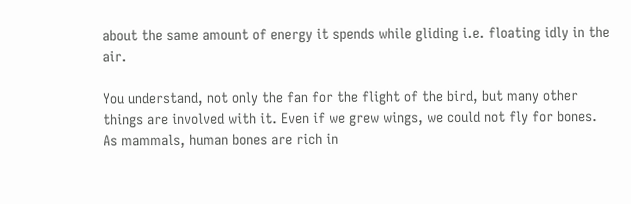about the same amount of energy it spends while gliding i.e. floating idly in the air.

You understand, not only the fan for the flight of the bird, but many other things are involved with it. Even if we grew wings, we could not fly for bones. As mammals, human bones are rich in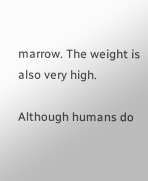marrow. The weight is also very high.

Although humans do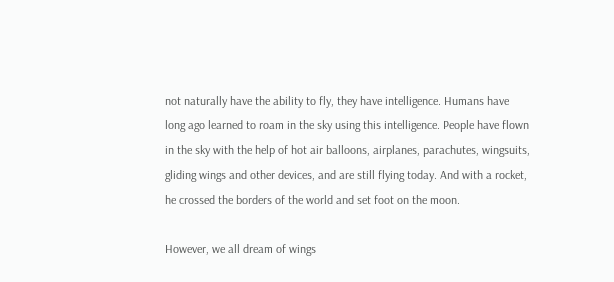not naturally have the ability to fly, they have intelligence. Humans have long ago learned to roam in the sky using this intelligence. People have flown in the sky with the help of hot air balloons, airplanes, parachutes, wingsuits, gliding wings and other devices, and are still flying today. And with a rocket, he crossed the borders of the world and set foot on the moon.

However, we all dream of wings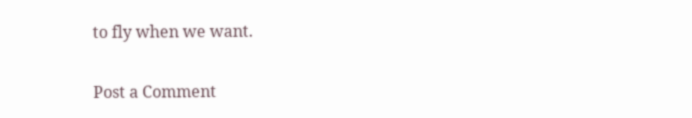to fly when we want.

Post a Comment